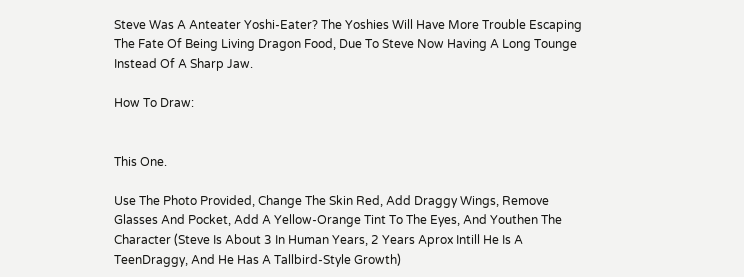Steve Was A Anteater Yoshi-Eater? The Yoshies Will Have More Trouble Escaping The Fate Of Being Living Dragon Food, Due To Steve Now Having A Long Tounge Instead Of A Sharp Jaw.

How To Draw:


This One.

Use The Photo Provided, Change The Skin Red, Add Draggy Wings, Remove Glasses And Pocket, Add A Yellow-Orange Tint To The Eyes, And Youthen The Character (Steve Is About 3 In Human Years, 2 Years Aprox Intill He Is A TeenDraggy, And He Has A Tallbird-Style Growth)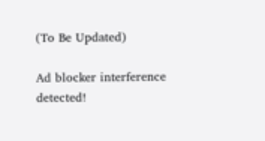(To Be Updated)

Ad blocker interference detected!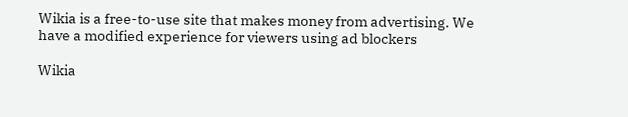Wikia is a free-to-use site that makes money from advertising. We have a modified experience for viewers using ad blockers

Wikia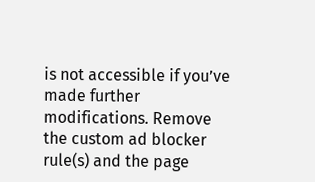is not accessible if you’ve made further modifications. Remove the custom ad blocker rule(s) and the page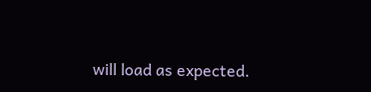will load as expected.